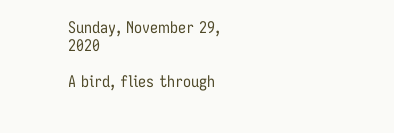Sunday, November 29, 2020

A bird, flies through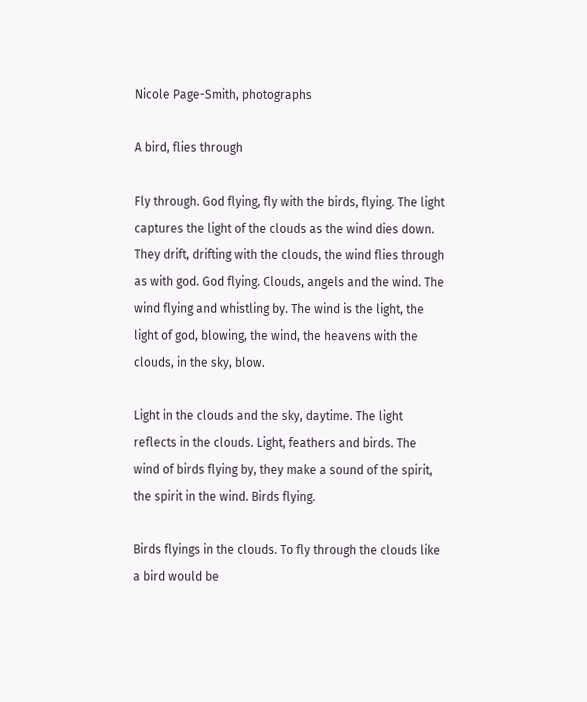Nicole Page-Smith, photographs

A bird, flies through

Fly through. God flying, fly with the birds, flying. The light captures the light of the clouds as the wind dies down. They drift, drifting with the clouds, the wind flies through as with god. God flying. Clouds, angels and the wind. The wind flying and whistling by. The wind is the light, the light of god, blowing, the wind, the heavens with the clouds, in the sky, blow.

Light in the clouds and the sky, daytime. The light reflects in the clouds. Light, feathers and birds. The wind of birds flying by, they make a sound of the spirit, the spirit in the wind. Birds flying.

Birds flyings in the clouds. To fly through the clouds like a bird would be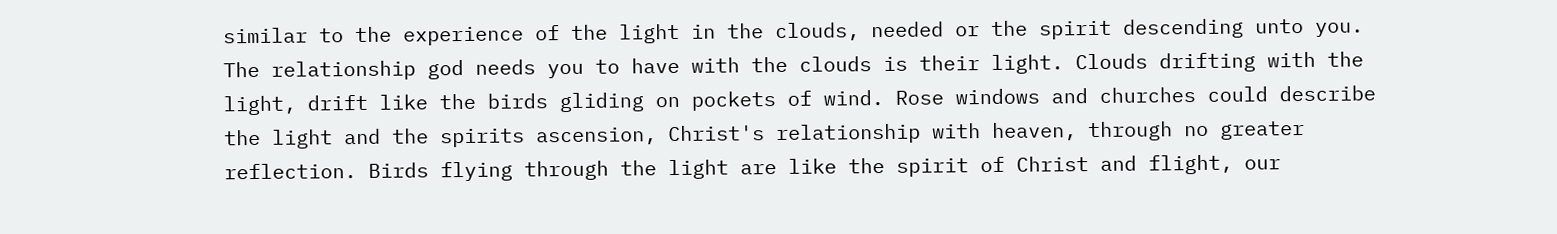similar to the experience of the light in the clouds, needed or the spirit descending unto you. The relationship god needs you to have with the clouds is their light. Clouds drifting with the light, drift like the birds gliding on pockets of wind. Rose windows and churches could describe the light and the spirits ascension, Christ's relationship with heaven, through no greater reflection. Birds flying through the light are like the spirit of Christ and flight, our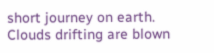short journey on earth. Clouds drifting are blown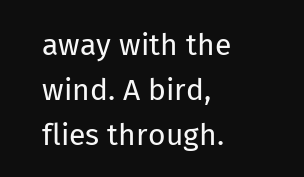away with the wind. A bird, flies through.